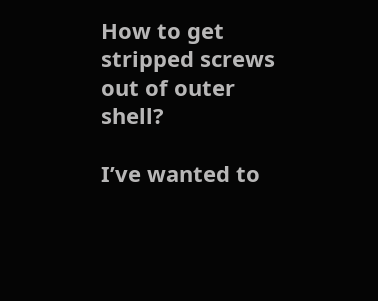How to get stripped screws out of outer shell?

I’ve wanted to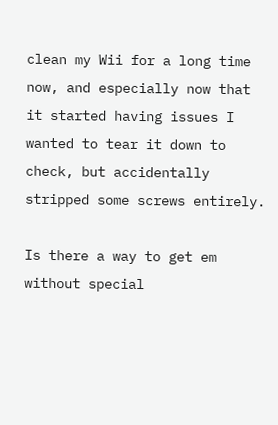clean my Wii for a long time now, and especially now that it started having issues I wanted to tear it down to check, but accidentally stripped some screws entirely.

Is there a way to get em without special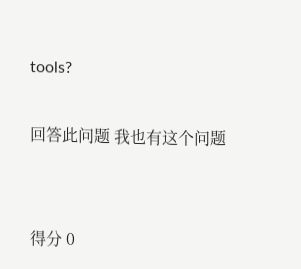tools?

回答此问题 我也有这个问题


得分 0